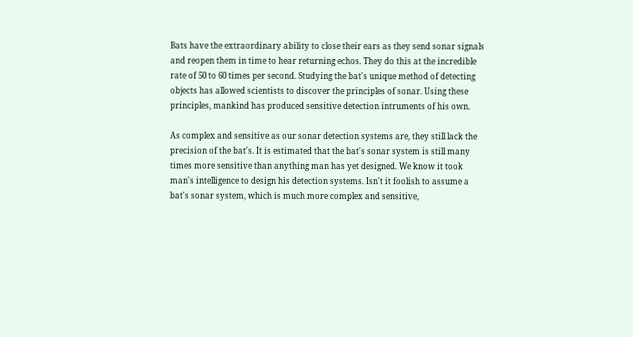Bats have the extraordinary ability to close their ears as they send sonar signals and reopen them in time to hear returning echos. They do this at the incredible rate of 50 to 60 times per second. Studying the bat's unique method of detecting objects has allowed scientists to discover the principles of sonar. Using these principles, mankind has produced sensitive detection intruments of his own.

As complex and sensitive as our sonar detection systems are, they still lack the precision of the bat's. It is estimated that the bat's sonar system is still many times more sensitive than anything man has yet designed. We know it took man's intelligence to design his detection systems. Isn't it foolish to assume a bat's sonar system, which is much more complex and sensitive,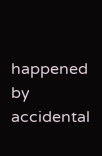happened by accidental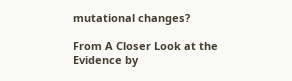mutational changes?

From A Closer Look at the Evidence by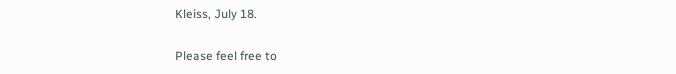Kleiss, July 18.

Please feel free to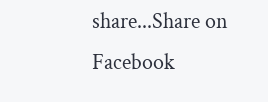share...Share on Facebook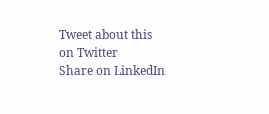Tweet about this on Twitter
Share on LinkedIn